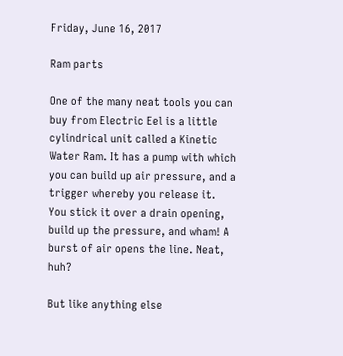Friday, June 16, 2017

Ram parts

One of the many neat tools you can buy from Electric Eel is a little cylindrical unit called a Kinetic Water Ram. It has a pump with which you can build up air pressure, and a trigger whereby you release it. You stick it over a drain opening, build up the pressure, and wham! A burst of air opens the line. Neat, huh?

But like anything else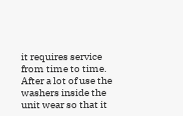it requires service from time to time. After a lot of use the washers inside the unit wear so that it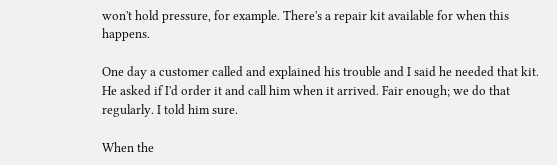won't hold pressure, for example. There's a repair kit available for when this happens.

One day a customer called and explained his trouble and I said he needed that kit. He asked if I'd order it and call him when it arrived. Fair enough; we do that regularly. I told him sure.

When the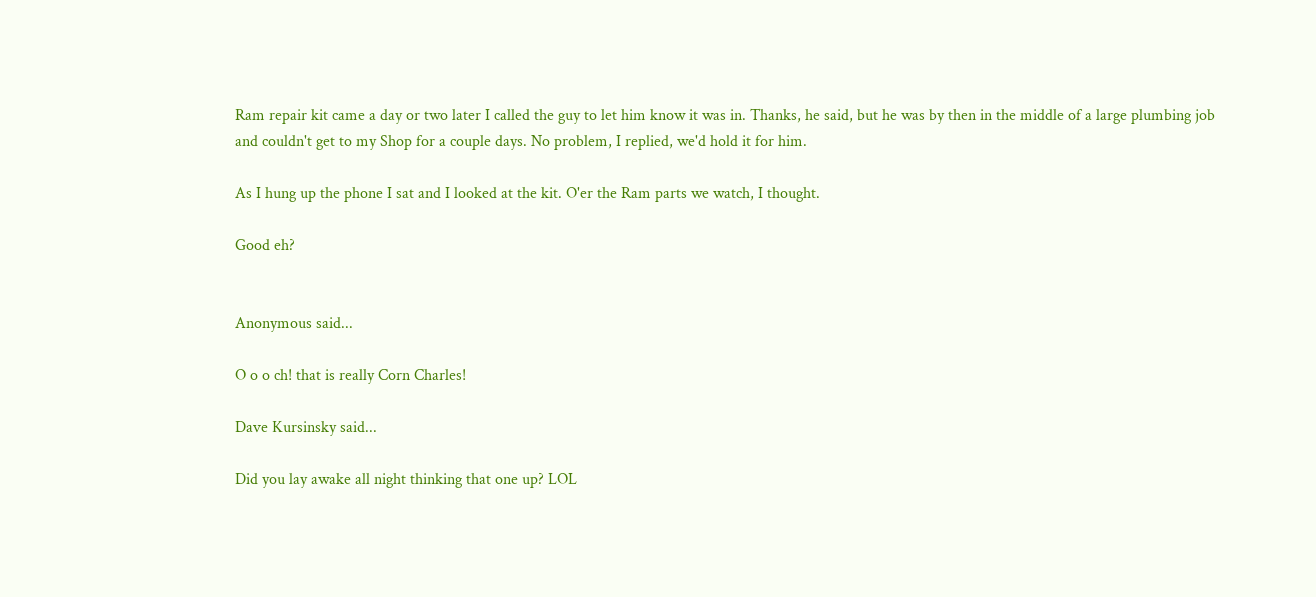Ram repair kit came a day or two later I called the guy to let him know it was in. Thanks, he said, but he was by then in the middle of a large plumbing job and couldn't get to my Shop for a couple days. No problem, I replied, we'd hold it for him.

As I hung up the phone I sat and I looked at the kit. O'er the Ram parts we watch, I thought.

Good eh?


Anonymous said...

O o o ch! that is really Corn Charles!

Dave Kursinsky said...

Did you lay awake all night thinking that one up? LOL